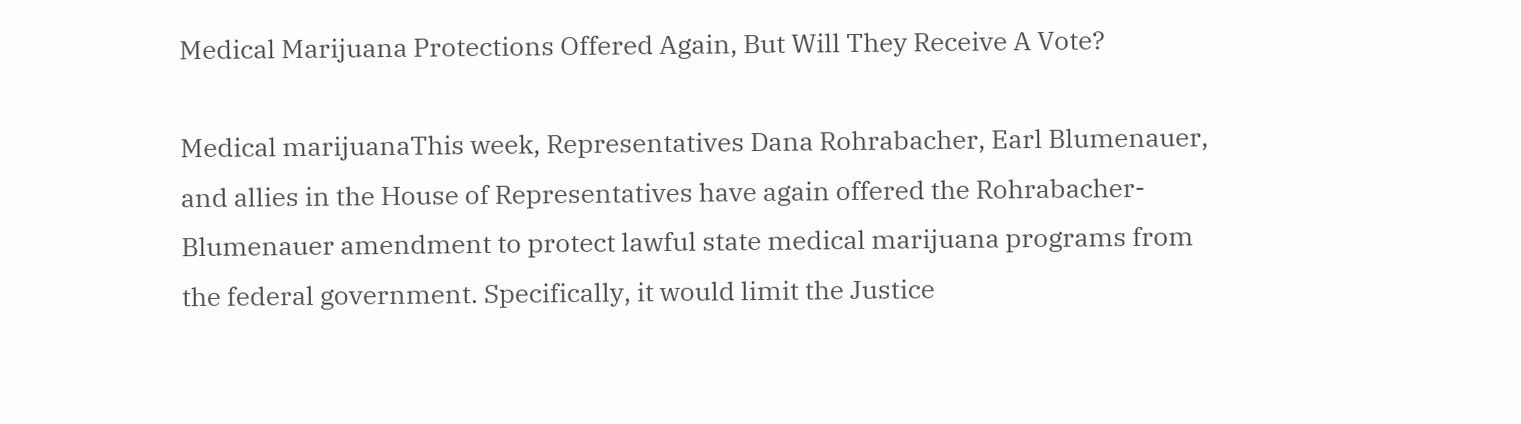Medical Marijuana Protections Offered Again, But Will They Receive A Vote?

Medical marijuanaThis week, Representatives Dana Rohrabacher, Earl Blumenauer, and allies in the House of Representatives have again offered the Rohrabacher-Blumenauer amendment to protect lawful state medical marijuana programs from the federal government. Specifically, it would limit the Justice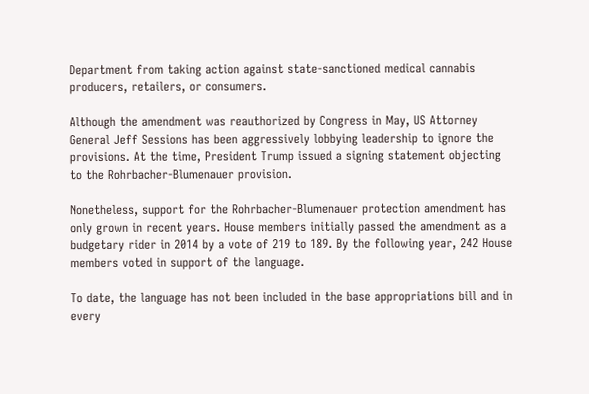Department from taking action against state-sanctioned medical cannabis producers, retailers, or consumers.

Although the amendment was reauthorized by Congress in May, US Attorney General Jeff Sessions has been aggressively lobbying leadership to ignore the provisions. At the time, President Trump issued a signing statement objecting to the Rohrbacher-Blumenauer provision.

Nonetheless, support for the Rohrbacher-Blumenauer protection amendment has only grown in recent years. House members initially passed the amendment as a budgetary rider in 2014 by a vote of 219 to 189. By the following year, 242 House members voted in support of the language.

To date, the language has not been included in the base appropriations bill and in every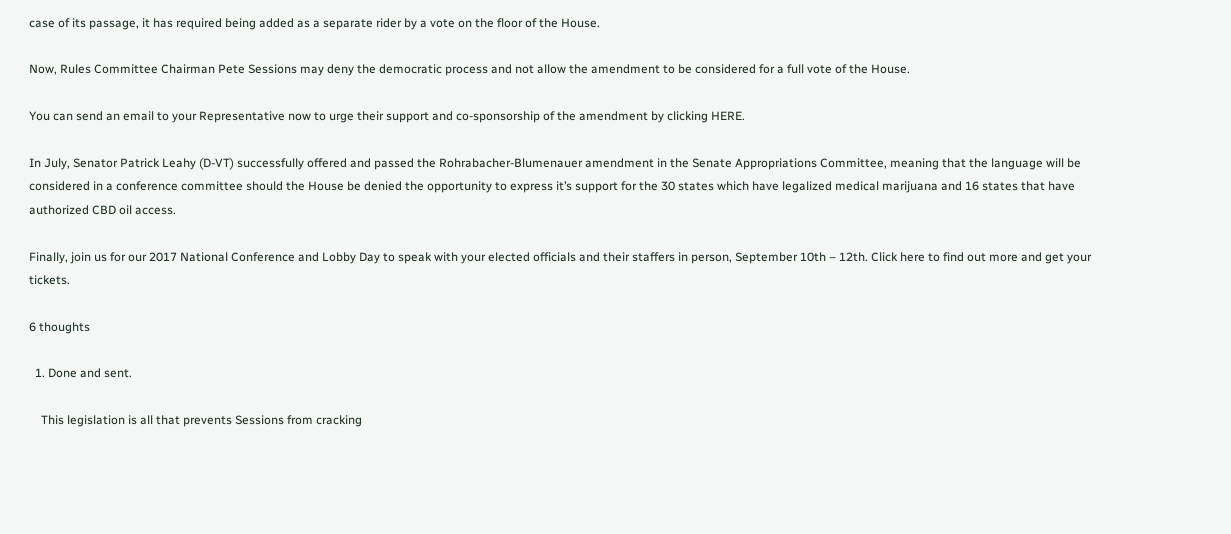case of its passage, it has required being added as a separate rider by a vote on the floor of the House.

Now, Rules Committee Chairman Pete Sessions may deny the democratic process and not allow the amendment to be considered for a full vote of the House.

You can send an email to your Representative now to urge their support and co-sponsorship of the amendment by clicking HERE.

In July, Senator Patrick Leahy (D-VT) successfully offered and passed the Rohrabacher-Blumenauer amendment in the Senate Appropriations Committee, meaning that the language will be considered in a conference committee should the House be denied the opportunity to express it’s support for the 30 states which have legalized medical marijuana and 16 states that have authorized CBD oil access.

Finally, join us for our 2017 National Conference and Lobby Day to speak with your elected officials and their staffers in person, September 10th – 12th. Click here to find out more and get your tickets.

6 thoughts

  1. Done and sent.

    This legislation is all that prevents Sessions from cracking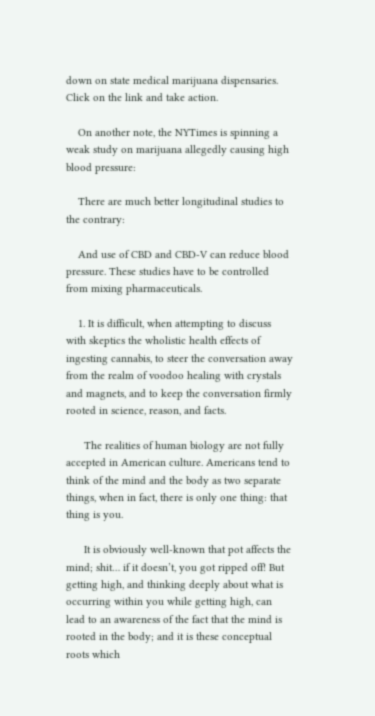down on state medical marijuana dispensaries. Click on the link and take action.

    On another note, the NYTimes is spinning a weak study on marijuana allegedly causing high blood pressure:

    There are much better longitudinal studies to the contrary:

    And use of CBD and CBD-V can reduce blood pressure. These studies have to be controlled from mixing pharmaceuticals.

    1. It is difficult, when attempting to discuss with skeptics the wholistic health effects of ingesting cannabis, to steer the conversation away from the realm of voodoo healing with crystals and magnets, and to keep the conversation firmly rooted in science, reason, and facts.

      The realities of human biology are not fully accepted in American culture. Americans tend to think of the mind and the body as two separate things, when in fact, there is only one thing: that thing is you.

      It is obviously well-known that pot affects the mind; shit… if it doesn’t, you got ripped off! But getting high, and thinking deeply about what is occurring within you while getting high, can lead to an awareness of the fact that the mind is rooted in the body; and it is these conceptual roots which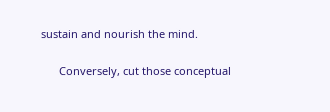sustain and nourish the mind.

      Conversely, cut those conceptual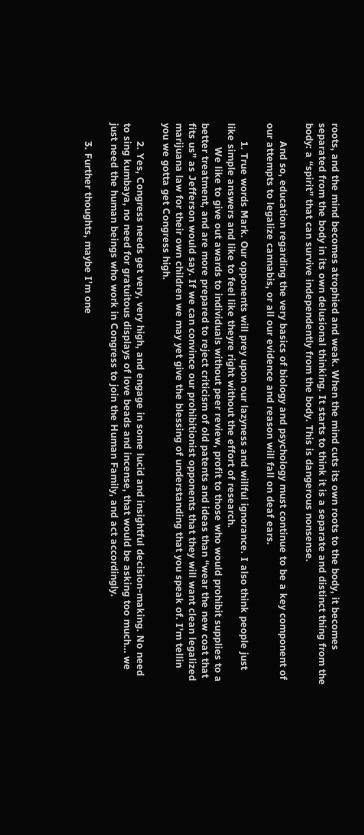roots, and the mind becomes atrophied and weak. When the mind cuts its own roots to the body, it becomes separated from the body in its own delusional thinking. It starts to think it is a separate and distinct thing from the body: a “spirit” that can survive independently from the body. This is dangerous nonsense.

      And so, education regarding the very basics of biology and psychology must continue to be a key component of our attempts to legalize cannabis, or all our evidence and reason will fall on deaf ears.

      1. True words Mark. Our opponents will prey upon our lazyness and willful ignorance. I also think people just like simple answers and like to feel like theyre right without the effort of research.
        We like to give out awards to individuals without peer review, profit to those who would prohibit supplies to a better treatment, and are more prepared to reject criticism of old patents and ideas than “wear the new coat that fits us” as Jefferson would say. If we can convince our prohibitionist opponents that they will want clean legalized marijuana law for their own children we may yet give the blessing of understanding that you speak of. I’m tellin you we gotta get Congress high.

      2. Yes, Congress needs get very, very high, and engage in some lucid and insightful decision-making. No need to sing kumbaya, no need for gratuitous displays of love beads and incense, that would be asking too much… we just need the human beings who work in Congress to join the Human Family, and act accordingly.

      3. Further thoughts, maybe I’m one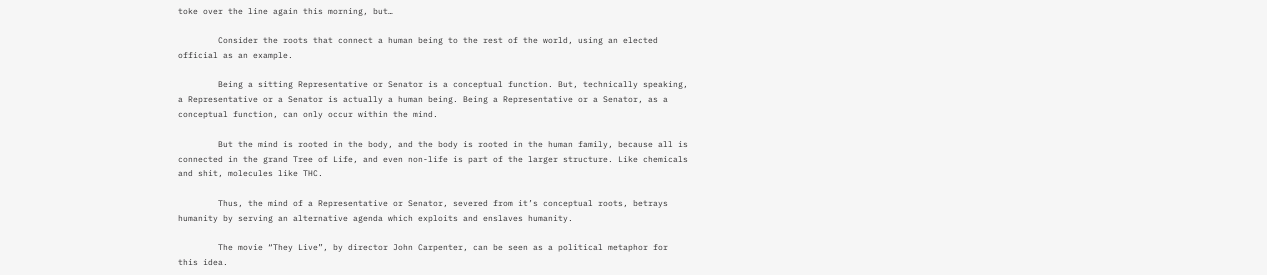toke over the line again this morning, but…

        Consider the roots that connect a human being to the rest of the world, using an elected official as an example.

        Being a sitting Representative or Senator is a conceptual function. But, technically speaking, a Representative or a Senator is actually a human being. Being a Representative or a Senator, as a conceptual function, can only occur within the mind.

        But the mind is rooted in the body, and the body is rooted in the human family, because all is connected in the grand Tree of Life, and even non-life is part of the larger structure. Like chemicals and shit, molecules like THC.

        Thus, the mind of a Representative or Senator, severed from it’s conceptual roots, betrays humanity by serving an alternative agenda which exploits and enslaves humanity.

        The movie “They Live”, by director John Carpenter, can be seen as a political metaphor for this idea.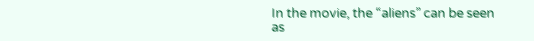In the movie, the “aliens” can be seen as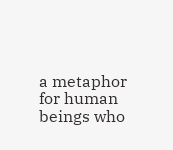a metaphor for human beings who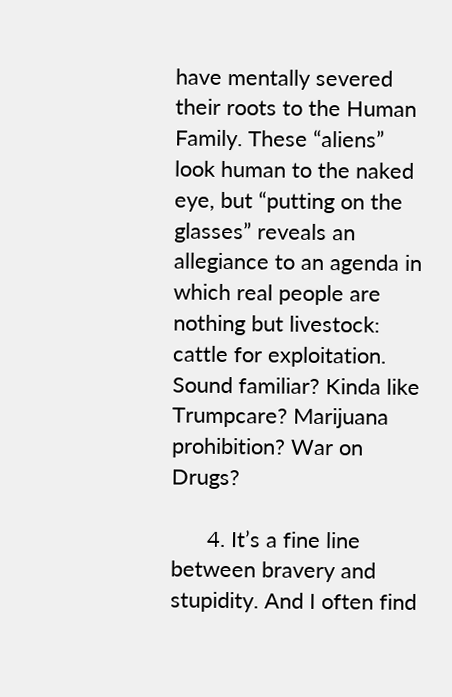have mentally severed their roots to the Human Family. These “aliens” look human to the naked eye, but “putting on the glasses” reveals an allegiance to an agenda in which real people are nothing but livestock: cattle for exploitation. Sound familiar? Kinda like Trumpcare? Marijuana prohibition? War on Drugs?

      4. It’s a fine line between bravery and stupidity. And I often find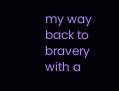my way back to bravery with a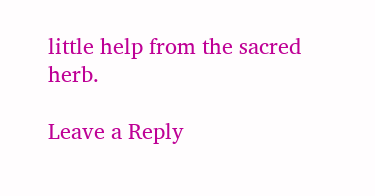little help from the sacred herb.

Leave a Reply